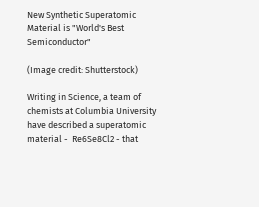New Synthetic Superatomic Material is "World's Best Semiconductor"

(Image credit: Shutterstock)

Writing in Science, a team of chemists at Columbia University have described a superatomic material -  Re6Se8Cl2 - that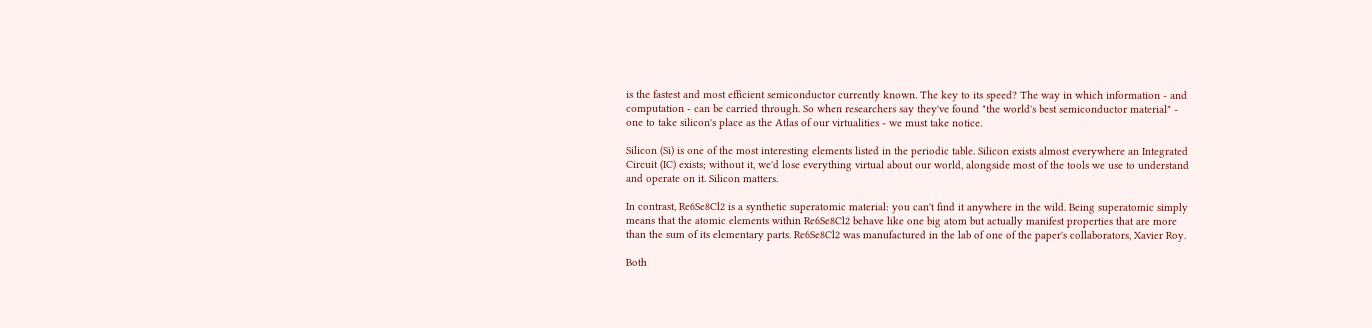is the fastest and most efficient semiconductor currently known. The key to its speed? The way in which information - and computation - can be carried through. So when researchers say they've found "the world's best semiconductor material" - one to take silicon's place as the Atlas of our virtualities - we must take notice.

Silicon (Si) is one of the most interesting elements listed in the periodic table. Silicon exists almost everywhere an Integrated Circuit (IC) exists; without it, we'd lose everything virtual about our world, alongside most of the tools we use to understand and operate on it. Silicon matters.

In contrast, Re6Se8Cl2 is a synthetic superatomic material: you can't find it anywhere in the wild. Being superatomic simply means that the atomic elements within Re6Se8Cl2 behave like one big atom but actually manifest properties that are more than the sum of its elementary parts. Re6Se8Cl2 was manufactured in the lab of one of the paper's collaborators, Xavier Roy.

Both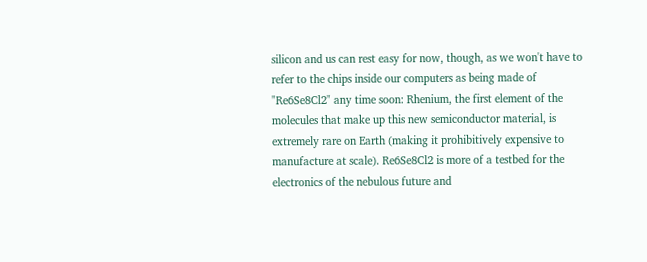silicon and us can rest easy for now, though, as we won't have to refer to the chips inside our computers as being made of "Re6Se8Cl2" any time soon: Rhenium, the first element of the molecules that make up this new semiconductor material, is extremely rare on Earth (making it prohibitively expensive to manufacture at scale). Re6Se8Cl2 is more of a testbed for the electronics of the nebulous future and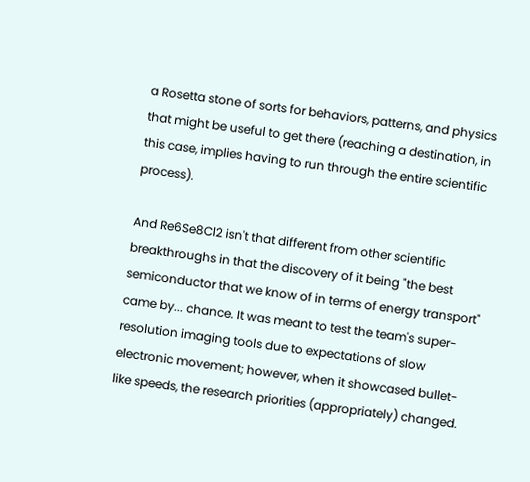a Rosetta stone of sorts for behaviors, patterns, and physics that might be useful to get there (reaching a destination, in this case, implies having to run through the entire scientific process).

And Re6Se8Cl2 isn't that different from other scientific breakthroughs in that the discovery of it being "the best semiconductor that we know of in terms of energy transport" came by... chance. It was meant to test the team's super-resolution imaging tools due to expectations of slow electronic movement; however, when it showcased bullet-like speeds, the research priorities (appropriately) changed.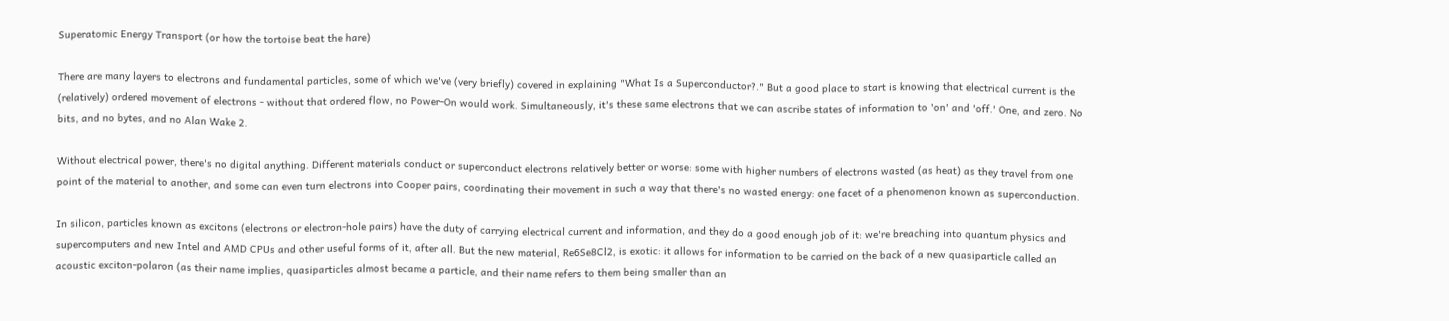Superatomic Energy Transport (or how the tortoise beat the hare)

There are many layers to electrons and fundamental particles, some of which we've (very briefly) covered in explaining "What Is a Superconductor?." But a good place to start is knowing that electrical current is the (relatively) ordered movement of electrons - without that ordered flow, no Power-On would work. Simultaneously, it's these same electrons that we can ascribe states of information to 'on' and 'off.' One, and zero. No bits, and no bytes, and no Alan Wake 2.

Without electrical power, there's no digital anything. Different materials conduct or superconduct electrons relatively better or worse: some with higher numbers of electrons wasted (as heat) as they travel from one point of the material to another, and some can even turn electrons into Cooper pairs, coordinating their movement in such a way that there's no wasted energy: one facet of a phenomenon known as superconduction.

In silicon, particles known as excitons (electrons or electron-hole pairs) have the duty of carrying electrical current and information, and they do a good enough job of it: we're breaching into quantum physics and supercomputers and new Intel and AMD CPUs and other useful forms of it, after all. But the new material, Re6Se8Cl2, is exotic: it allows for information to be carried on the back of a new quasiparticle called an acoustic exciton-polaron (as their name implies, quasiparticles almost became a particle, and their name refers to them being smaller than an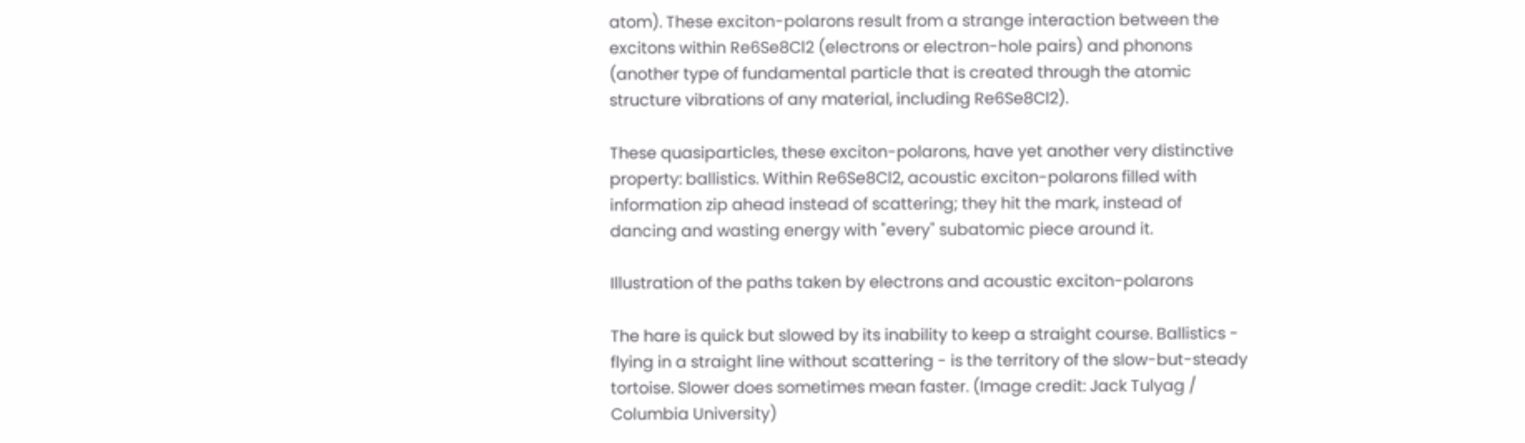atom). These exciton-polarons result from a strange interaction between the excitons within Re6Se8Cl2 (electrons or electron-hole pairs) and phonons (another type of fundamental particle that is created through the atomic structure vibrations of any material, including Re6Se8Cl2).

These quasiparticles, these exciton-polarons, have yet another very distinctive property: ballistics. Within Re6Se8Cl2, acoustic exciton-polarons filled with information zip ahead instead of scattering; they hit the mark, instead of dancing and wasting energy with "every" subatomic piece around it.

Illustration of the paths taken by electrons and acoustic exciton-polarons

The hare is quick but slowed by its inability to keep a straight course. Ballistics - flying in a straight line without scattering - is the territory of the slow-but-steady tortoise. Slower does sometimes mean faster. (Image credit: Jack Tulyag / Columbia University)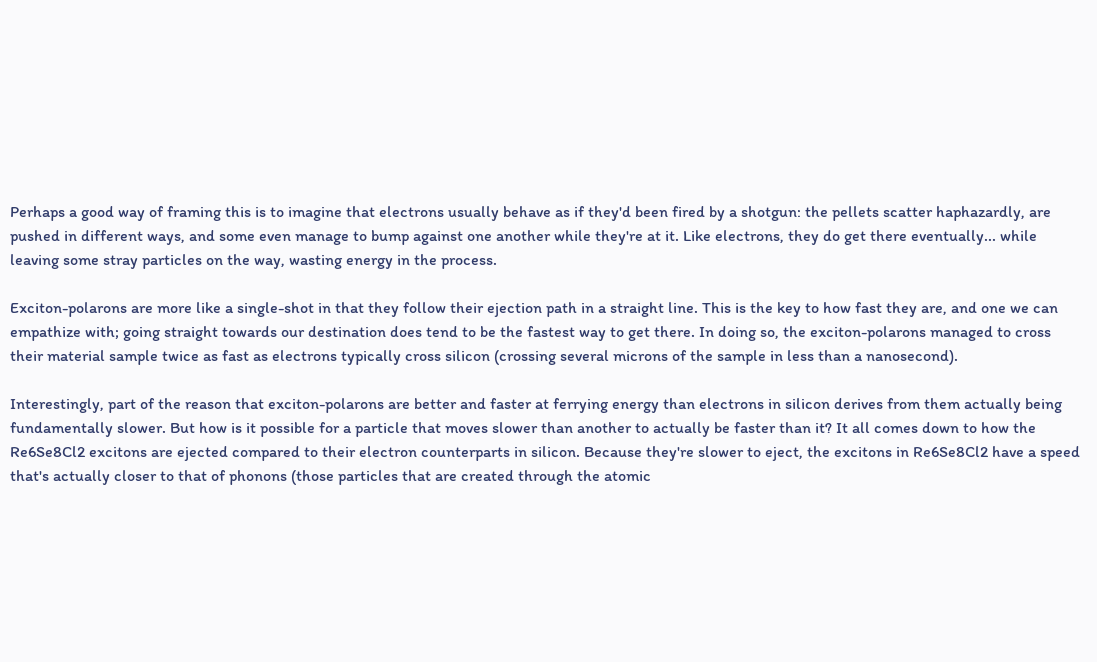Perhaps a good way of framing this is to imagine that electrons usually behave as if they'd been fired by a shotgun: the pellets scatter haphazardly, are pushed in different ways, and some even manage to bump against one another while they're at it. Like electrons, they do get there eventually... while leaving some stray particles on the way, wasting energy in the process.

Exciton-polarons are more like a single-shot in that they follow their ejection path in a straight line. This is the key to how fast they are, and one we can empathize with; going straight towards our destination does tend to be the fastest way to get there. In doing so, the exciton-polarons managed to cross their material sample twice as fast as electrons typically cross silicon (crossing several microns of the sample in less than a nanosecond).

Interestingly, part of the reason that exciton-polarons are better and faster at ferrying energy than electrons in silicon derives from them actually being fundamentally slower. But how is it possible for a particle that moves slower than another to actually be faster than it? It all comes down to how the Re6Se8Cl2 excitons are ejected compared to their electron counterparts in silicon. Because they're slower to eject, the excitons in Re6Se8Cl2 have a speed that's actually closer to that of phonons (those particles that are created through the atomic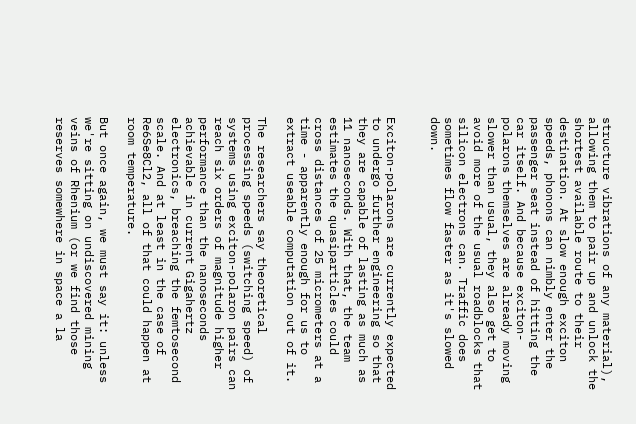structure vibrations of any material), allowing them to pair up and unlock the shortest available route to their destination. At slow enough exciton speeds, phonons can nimbly enter the passenger seat instead of hitting the car itself. And because exciton-polarons themselves are already moving slower than usual, they also get to avoid more of the usual roadblocks that silicon electrons can. Traffic does sometimes flow faster as it's slowed down.


Exciton-polarons are currently expected to undergo further engineering so that they are capable of lasting as much as 11 nanoseconds. With that, the team estimates the quasiparticles could cross distances of 25 micrometers at a time - apparently enough for us to extract useable computation out of it.

The researchers say theoretical processing speeds (switching speed) of systems using exciton-polaron pairs can reach six orders of magnitude higher performance than the nanoseconds achievable in current Gigahertz electronics, breaching the femtosecond scale. And at least in the case of Re6Se8Cl2, all of that could happen at room temperature.

But once again, we must say it: unless we're sitting on undiscovered mining veins of Rhenium (or we find those reserves somewhere in space a la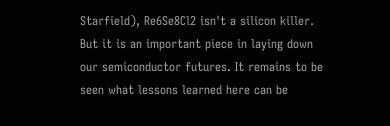Starfield), Re6Se8Cl2 isn't a silicon killer. But it is an important piece in laying down our semiconductor futures. It remains to be seen what lessons learned here can be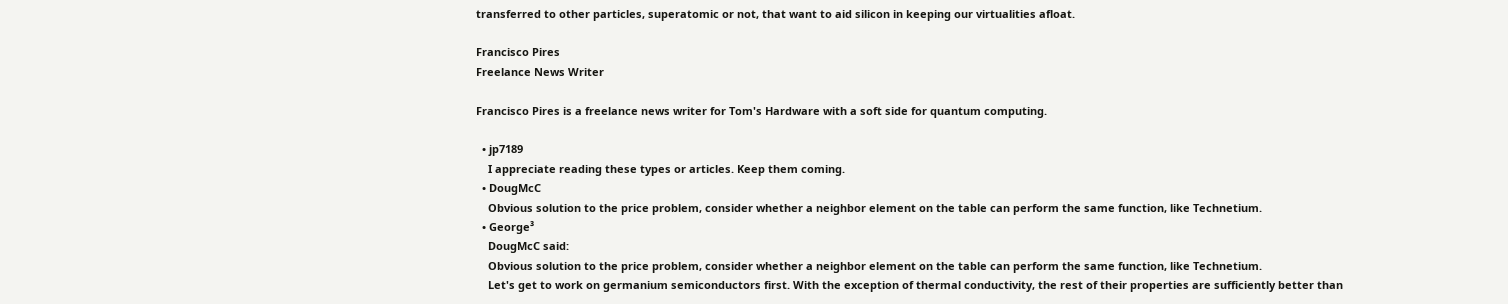transferred to other particles, superatomic or not, that want to aid silicon in keeping our virtualities afloat.

Francisco Pires
Freelance News Writer

Francisco Pires is a freelance news writer for Tom's Hardware with a soft side for quantum computing.

  • jp7189
    I appreciate reading these types or articles. Keep them coming.
  • DougMcC
    Obvious solution to the price problem, consider whether a neighbor element on the table can perform the same function, like Technetium.
  • George³
    DougMcC said:
    Obvious solution to the price problem, consider whether a neighbor element on the table can perform the same function, like Technetium.
    Let's get to work on germanium semiconductors first. With the exception of thermal conductivity, the rest of their properties are sufficiently better than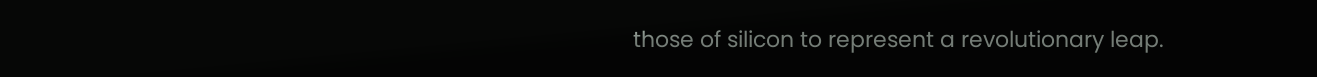those of silicon to represent a revolutionary leap.